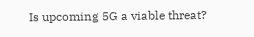Is upcoming 5G a viable threat?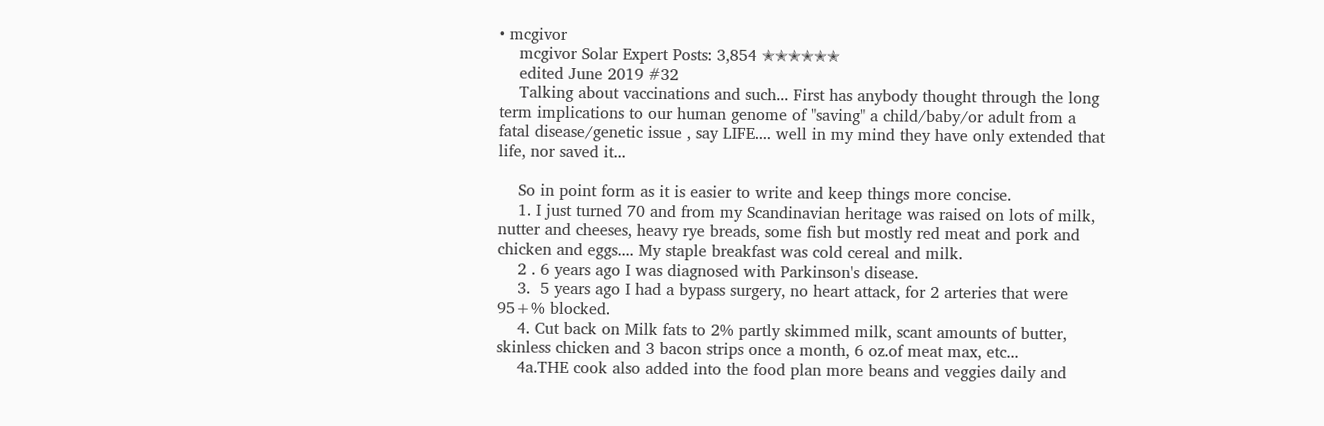• mcgivor
    mcgivor Solar Expert Posts: 3,854 ✭✭✭✭✭✭
    edited June 2019 #32
    Talking about vaccinations and such... First has anybody thought through the long term implications to our human genome of "saving" a child/baby/or adult from a fatal disease/genetic issue , say LIFE.... well in my mind they have only extended that life, nor saved it...

    So in point form as it is easier to write and keep things more concise.
    1. I just turned 70 and from my Scandinavian heritage was raised on lots of milk, nutter and cheeses, heavy rye breads, some fish but mostly red meat and pork and chicken and eggs.... My staple breakfast was cold cereal and milk.
    2 . 6 years ago I was diagnosed with Parkinson's disease.
    3.  5 years ago I had a bypass surgery, no heart attack, for 2 arteries that were 95+% blocked.
    4. Cut back on Milk fats to 2% partly skimmed milk, scant amounts of butter, skinless chicken and 3 bacon strips once a month, 6 oz.of meat max, etc...
    4a.THE cook also added into the food plan more beans and veggies daily and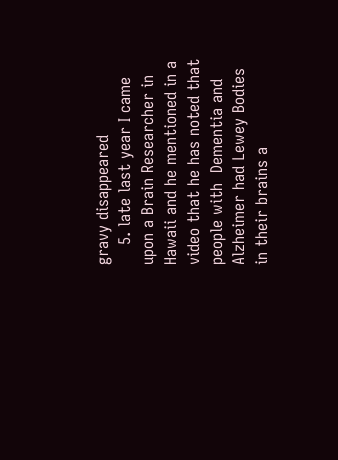gravy disappeared
    5. late last year I came upon a Brain Researcher in Hawaii and he mentioned in a video that he has noted that people with  Dementia and Alzheimer had Lewey Bodies in their brains a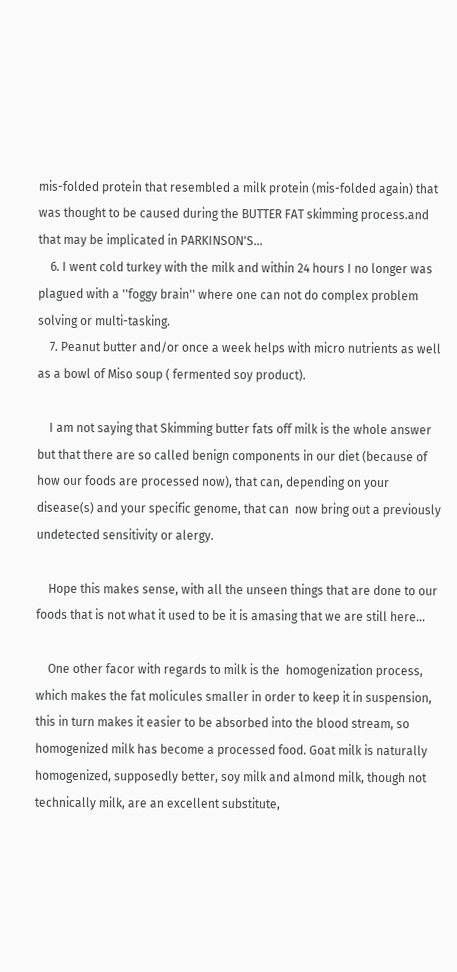mis-folded protein that resembled a milk protein (mis-folded again) that was thought to be caused during the BUTTER FAT skimming process.and that may be implicated in PARKINSON'S...
    6. I went cold turkey with the milk and within 24 hours I no longer was plagued with a ''foggy brain'' where one can not do complex problem solving or multi-tasking.
    7. Peanut butter and/or once a week helps with micro nutrients as well as a bowl of Miso soup ( fermented soy product).

    I am not saying that Skimming butter fats off milk is the whole answer but that there are so called benign components in our diet (because of how our foods are processed now), that can, depending on your disease(s) and your specific genome, that can  now bring out a previously undetected sensitivity or alergy.

    Hope this makes sense, with all the unseen things that are done to our foods that is not what it used to be it is amasing that we are still here...

    One other facor with regards to milk is the  homogenization process, which makes the fat molicules smaller in order to keep it in suspension, this in turn makes it easier to be absorbed into the blood stream, so homogenized milk has become a processed food. Goat milk is naturally homogenized, supposedly better, soy milk and almond milk, though not technically milk, are an excellent substitute,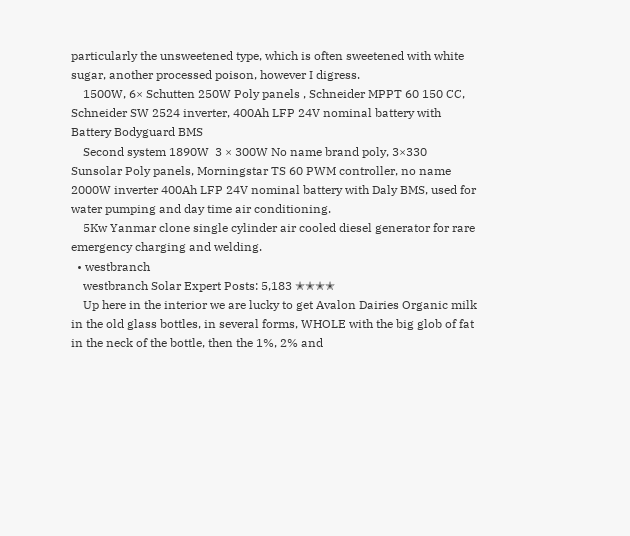particularly the unsweetened type, which is often sweetened with white sugar, another processed poison, however I digress.
    1500W, 6× Schutten 250W Poly panels , Schneider MPPT 60 150 CC, Schneider SW 2524 inverter, 400Ah LFP 24V nominal battery with Battery Bodyguard BMS
    Second system 1890W  3 × 300W No name brand poly, 3×330 Sunsolar Poly panels, Morningstar TS 60 PWM controller, no name 2000W inverter 400Ah LFP 24V nominal battery with Daly BMS, used for water pumping and day time air conditioning.
    5Kw Yanmar clone single cylinder air cooled diesel generator for rare emergency charging and welding.
  • westbranch
    westbranch Solar Expert Posts: 5,183 ✭✭✭✭
    Up here in the interior we are lucky to get Avalon Dairies Organic milk in the old glass bottles, in several forms, WHOLE with the big glob of fat in the neck of the bottle, then the 1%, 2% and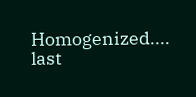Homogenized.... last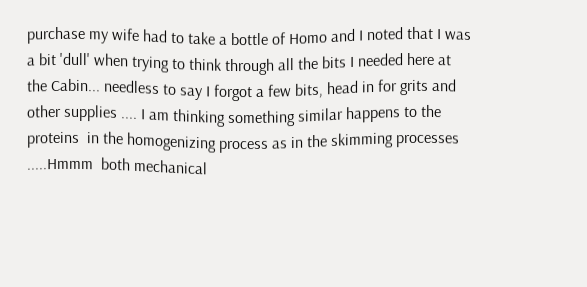purchase my wife had to take a bottle of Homo and I noted that I was a bit 'dull' when trying to think through all the bits I needed here at the Cabin... needless to say I forgot a few bits, head in for grits and other supplies .... I am thinking something similar happens to the proteins  in the homogenizing process as in the skimming processes .....Hmmm  both mechanical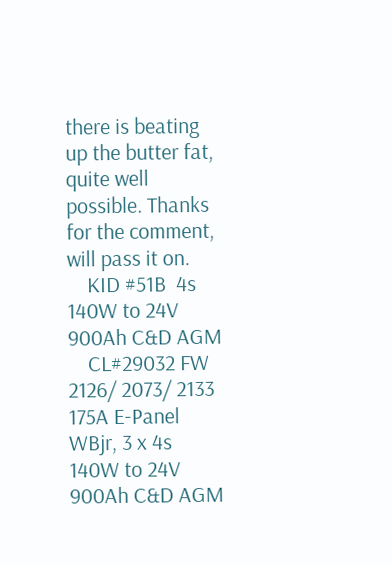there is beating up the butter fat, quite well possible. Thanks for the comment, will pass it on.
    KID #51B  4s 140W to 24V 900Ah C&D AGM
    CL#29032 FW 2126/ 2073/ 2133 175A E-Panel WBjr, 3 x 4s 140W to 24V 900Ah C&D AGM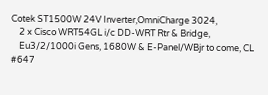Cotek ST1500W 24V Inverter,OmniCharge 3024,
    2 x Cisco WRT54GL i/c DD-WRT Rtr & Bridge,
    Eu3/2/1000i Gens, 1680W & E-Panel/WBjr to come, CL #647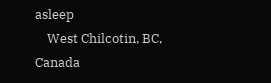asleep
    West Chilcotin, BC, Canada